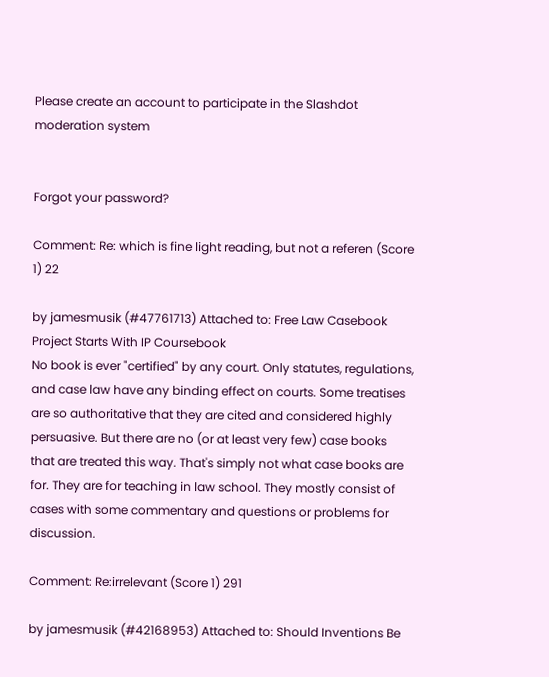Please create an account to participate in the Slashdot moderation system


Forgot your password?

Comment: Re: which is fine light reading, but not a referen (Score 1) 22

by jamesmusik (#47761713) Attached to: Free Law Casebook Project Starts With IP Coursebook
No book is ever "certified" by any court. Only statutes, regulations, and case law have any binding effect on courts. Some treatises are so authoritative that they are cited and considered highly persuasive. But there are no (or at least very few) case books that are treated this way. That's simply not what case books are for. They are for teaching in law school. They mostly consist of cases with some commentary and questions or problems for discussion.

Comment: Re:irrelevant (Score 1) 291

by jamesmusik (#42168953) Attached to: Should Inventions Be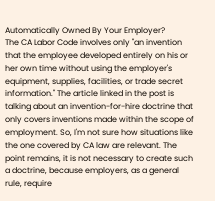Automatically Owned By Your Employer?
The CA Labor Code involves only "an invention that the employee developed entirely on his or her own time without using the employer's equipment, supplies, facilities, or trade secret information." The article linked in the post is talking about an invention-for-hire doctrine that only covers inventions made within the scope of employment. So, I'm not sure how situations like the one covered by CA law are relevant. The point remains, it is not necessary to create such a doctrine, because employers, as a general rule, require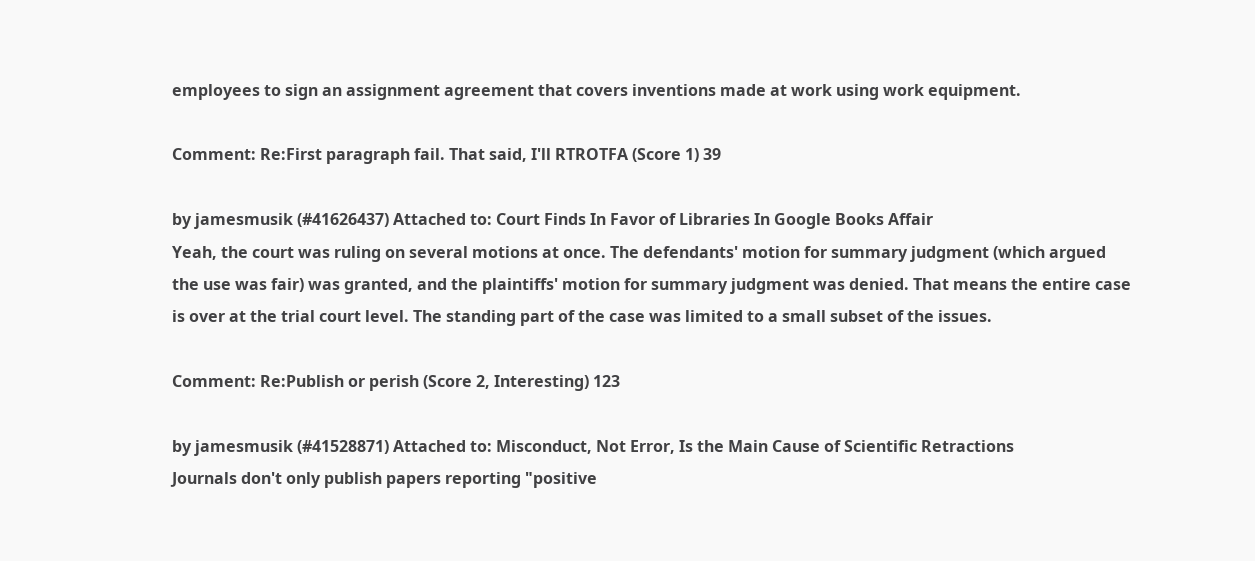employees to sign an assignment agreement that covers inventions made at work using work equipment.

Comment: Re:First paragraph fail. That said, I'll RTROTFA (Score 1) 39

by jamesmusik (#41626437) Attached to: Court Finds In Favor of Libraries In Google Books Affair
Yeah, the court was ruling on several motions at once. The defendants' motion for summary judgment (which argued the use was fair) was granted, and the plaintiffs' motion for summary judgment was denied. That means the entire case is over at the trial court level. The standing part of the case was limited to a small subset of the issues.

Comment: Re:Publish or perish (Score 2, Interesting) 123

by jamesmusik (#41528871) Attached to: Misconduct, Not Error, Is the Main Cause of Scientific Retractions
Journals don't only publish papers reporting "positive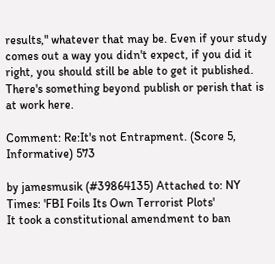results," whatever that may be. Even if your study comes out a way you didn't expect, if you did it right, you should still be able to get it published. There's something beyond publish or perish that is at work here.

Comment: Re:It's not Entrapment. (Score 5, Informative) 573

by jamesmusik (#39864135) Attached to: NY Times: 'FBI Foils Its Own Terrorist Plots'
It took a constitutional amendment to ban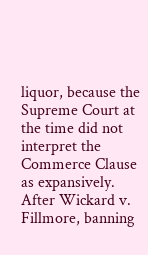liquor, because the Supreme Court at the time did not interpret the Commerce Clause as expansively. After Wickard v. Fillmore, banning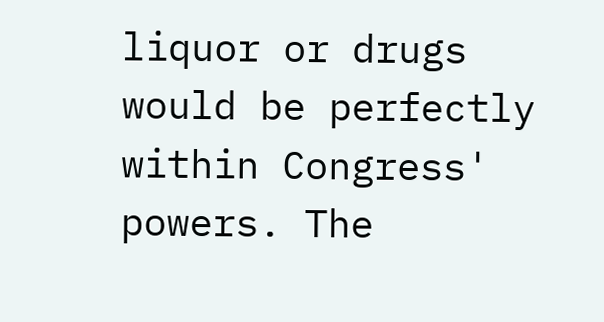liquor or drugs would be perfectly within Congress' powers. The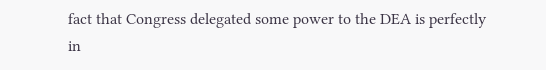fact that Congress delegated some power to the DEA is perfectly in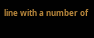line with a number of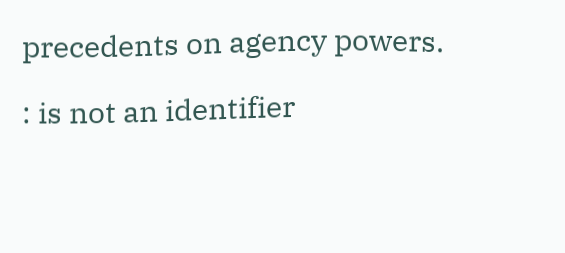precedents on agency powers.

: is not an identifier